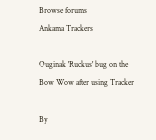Browse forums
Ankama Trackers

Ouginak 'Ruckus' bug on the Bow Wow after using Tracker

By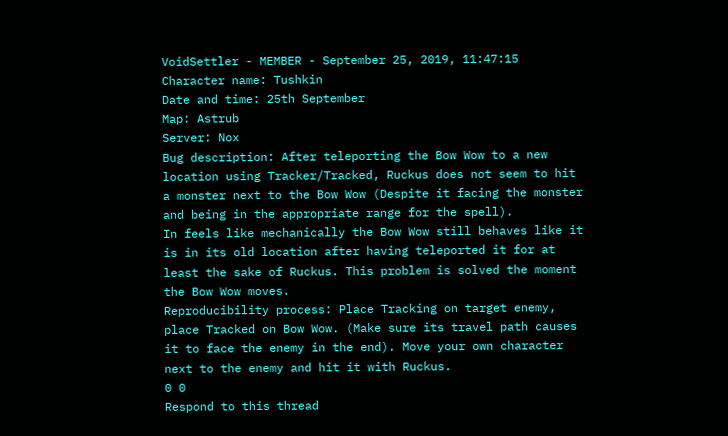VoidSettler - MEMBER - September 25, 2019, 11:47:15
Character name: Tushkin
Date and time: 25th September
Map: Astrub
Server: Nox
Bug description: After teleporting the Bow Wow to a new location using Tracker/Tracked, Ruckus does not seem to hit a monster next to the Bow Wow (Despite it facing the monster and being in the appropriate range for the spell).
In feels like mechanically the Bow Wow still behaves like it is in its old location after having teleported it for at least the sake of Ruckus. This problem is solved the moment the Bow Wow moves.
Reproducibility process: Place Tracking on target enemy, place Tracked on Bow Wow. (Make sure its travel path causes it to face the enemy in the end). Move your own character next to the enemy and hit it with Ruckus.
0 0
Respond to this thread